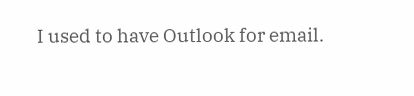I used to have Outlook for email.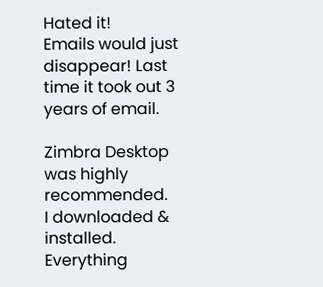Hated it!
Emails would just disappear! Last time it took out 3 years of email.

Zimbra Desktop was highly recommended.
I downloaded & installed. Everything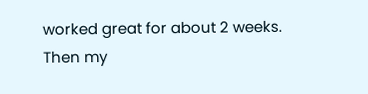worked great for about 2 weeks.
Then my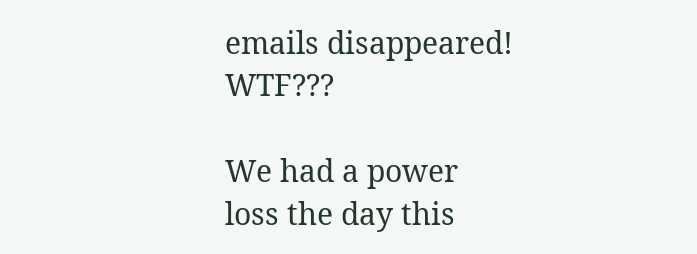emails disappeared! WTF???

We had a power loss the day this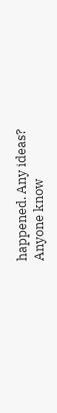happened. Any ideas?
Anyone know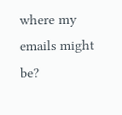where my emails might be?